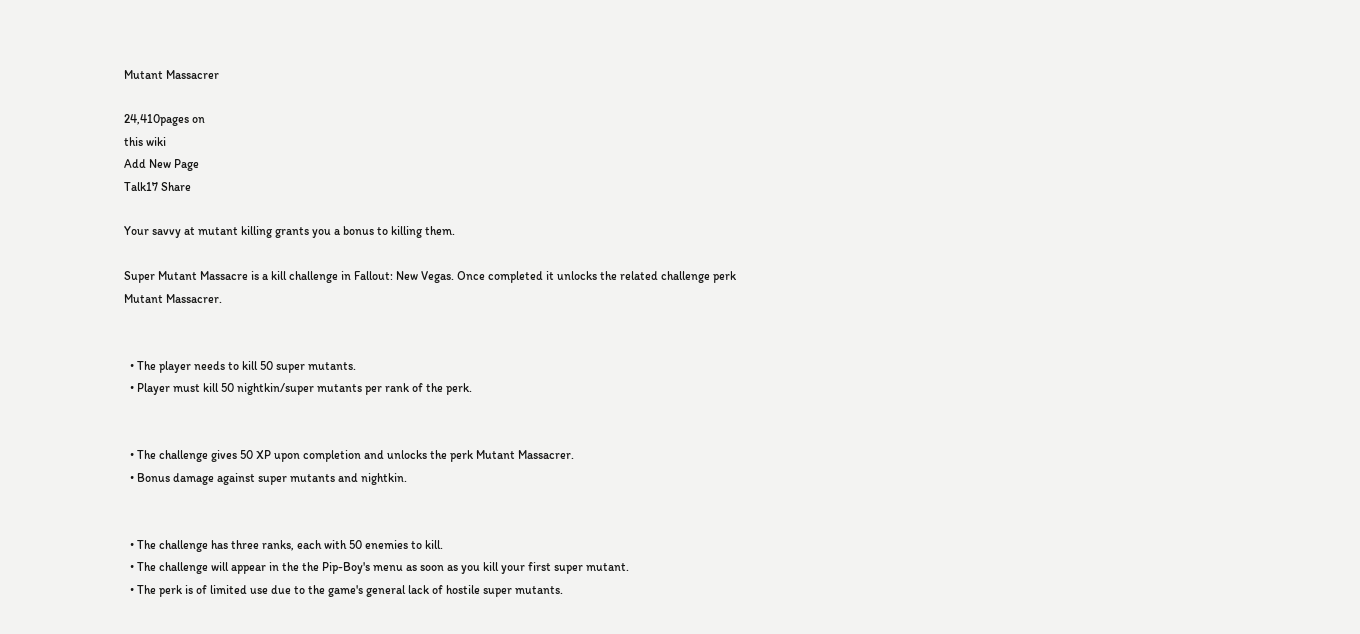Mutant Massacrer

24,410pages on
this wiki
Add New Page
Talk17 Share

Your savvy at mutant killing grants you a bonus to killing them.

Super Mutant Massacre is a kill challenge in Fallout: New Vegas. Once completed it unlocks the related challenge perk Mutant Massacrer.


  • The player needs to kill 50 super mutants.
  • Player must kill 50 nightkin/super mutants per rank of the perk.


  • The challenge gives 50 XP upon completion and unlocks the perk Mutant Massacrer.
  • Bonus damage against super mutants and nightkin.


  • The challenge has three ranks, each with 50 enemies to kill.
  • The challenge will appear in the the Pip-Boy's menu as soon as you kill your first super mutant.
  • The perk is of limited use due to the game's general lack of hostile super mutants.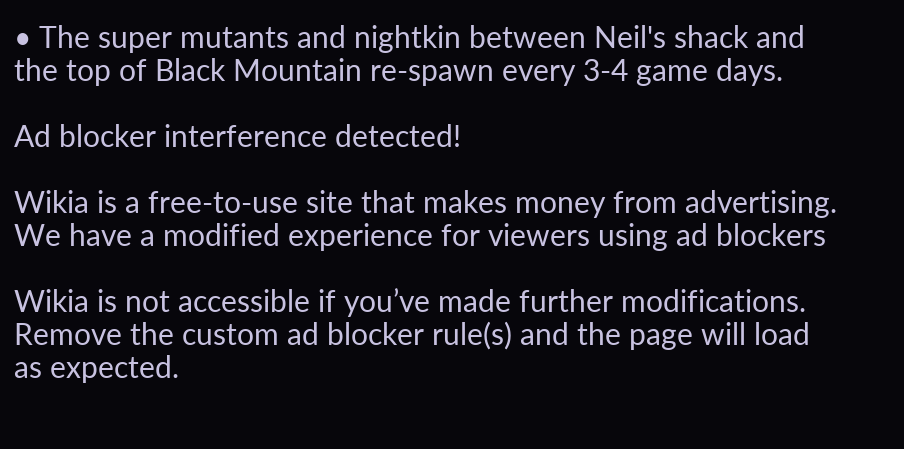• The super mutants and nightkin between Neil's shack and the top of Black Mountain re-spawn every 3-4 game days.

Ad blocker interference detected!

Wikia is a free-to-use site that makes money from advertising. We have a modified experience for viewers using ad blockers

Wikia is not accessible if you’ve made further modifications. Remove the custom ad blocker rule(s) and the page will load as expected.